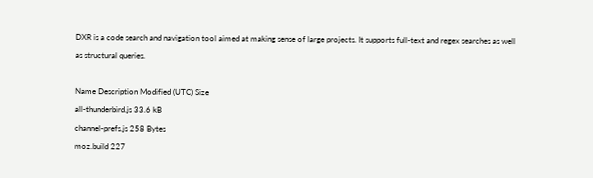DXR is a code search and navigation tool aimed at making sense of large projects. It supports full-text and regex searches as well as structural queries.

Name Description Modified (UTC) Size
all-thunderbird.js 33.6 kB
channel-prefs.js 258 Bytes
moz.build 227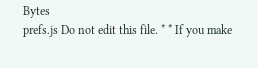Bytes
prefs.js Do not edit this file. * * If you make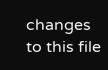changes to this file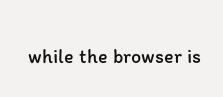while the browser is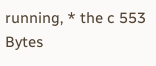running, * the c 553 Bytes